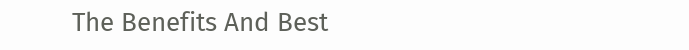The Benefits And Best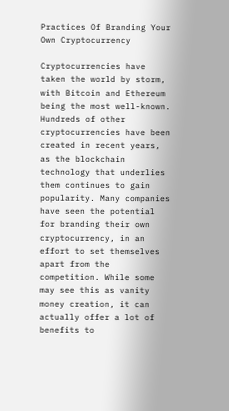Practices Of Branding Your Own Cryptocurrency

Cryptocurrencies have taken the world by storm, with Bitcoin and Ethereum being the most well-known. Hundreds of other cryptocurrencies have been created in recent years, as the blockchain technology that underlies them continues to gain popularity. Many companies have seen the potential for branding their own cryptocurrency, in an effort to set themselves apart from the competition. While some may see this as vanity money creation, it can actually offer a lot of benefits to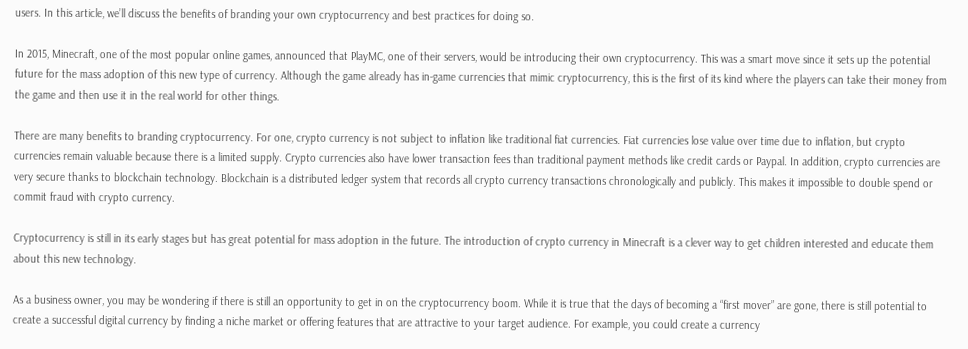users. In this article, we’ll discuss the benefits of branding your own cryptocurrency and best practices for doing so.

In 2015, Minecraft, one of the most popular online games, announced that PlayMC, one of their servers, would be introducing their own cryptocurrency. This was a smart move since it sets up the potential future for the mass adoption of this new type of currency. Although the game already has in-game currencies that mimic cryptocurrency, this is the first of its kind where the players can take their money from the game and then use it in the real world for other things.

There are many benefits to branding cryptocurrency. For one, crypto currency is not subject to inflation like traditional fiat currencies. Fiat currencies lose value over time due to inflation, but crypto currencies remain valuable because there is a limited supply. Crypto currencies also have lower transaction fees than traditional payment methods like credit cards or Paypal. In addition, crypto currencies are very secure thanks to blockchain technology. Blockchain is a distributed ledger system that records all crypto currency transactions chronologically and publicly. This makes it impossible to double spend or commit fraud with crypto currency.

Cryptocurrency is still in its early stages but has great potential for mass adoption in the future. The introduction of crypto currency in Minecraft is a clever way to get children interested and educate them about this new technology.

As a business owner, you may be wondering if there is still an opportunity to get in on the cryptocurrency boom. While it is true that the days of becoming a “first mover” are gone, there is still potential to create a successful digital currency by finding a niche market or offering features that are attractive to your target audience. For example, you could create a currency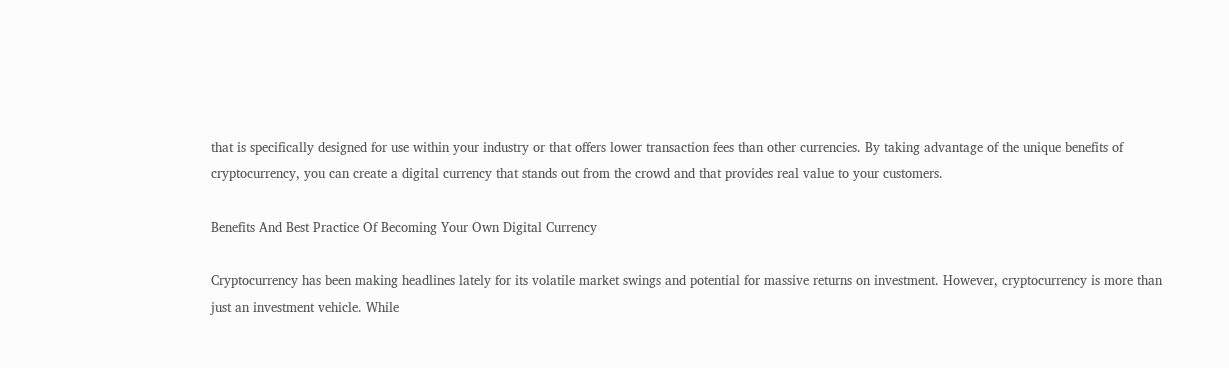that is specifically designed for use within your industry or that offers lower transaction fees than other currencies. By taking advantage of the unique benefits of cryptocurrency, you can create a digital currency that stands out from the crowd and that provides real value to your customers.

Benefits And Best Practice Of Becoming Your Own Digital Currency

Cryptocurrency has been making headlines lately for its volatile market swings and potential for massive returns on investment. However, cryptocurrency is more than just an investment vehicle. While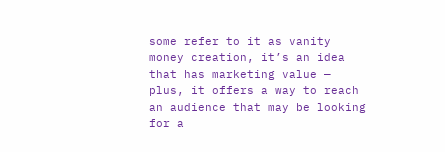some refer to it as vanity money creation, it’s an idea that has marketing value — plus, it offers a way to reach an audience that may be looking for a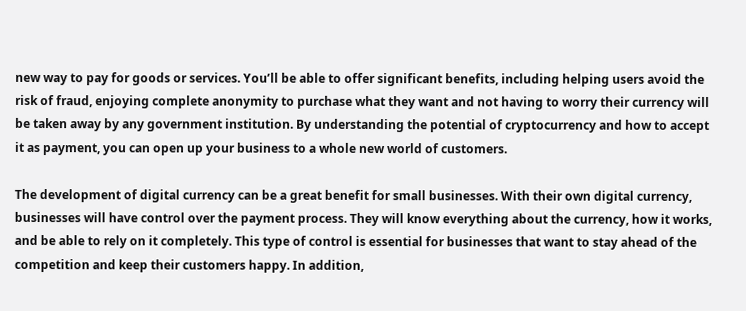new way to pay for goods or services. You’ll be able to offer significant benefits, including helping users avoid the risk of fraud, enjoying complete anonymity to purchase what they want and not having to worry their currency will be taken away by any government institution. By understanding the potential of cryptocurrency and how to accept it as payment, you can open up your business to a whole new world of customers.

The development of digital currency can be a great benefit for small businesses. With their own digital currency, businesses will have control over the payment process. They will know everything about the currency, how it works, and be able to rely on it completely. This type of control is essential for businesses that want to stay ahead of the competition and keep their customers happy. In addition,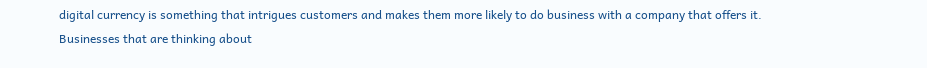digital currency is something that intrigues customers and makes them more likely to do business with a company that offers it. Businesses that are thinking about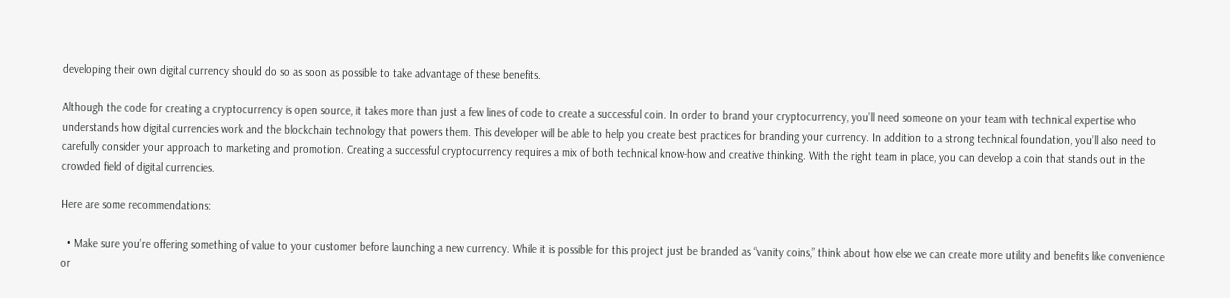developing their own digital currency should do so as soon as possible to take advantage of these benefits.

Although the code for creating a cryptocurrency is open source, it takes more than just a few lines of code to create a successful coin. In order to brand your cryptocurrency, you’ll need someone on your team with technical expertise who understands how digital currencies work and the blockchain technology that powers them. This developer will be able to help you create best practices for branding your currency. In addition to a strong technical foundation, you’ll also need to carefully consider your approach to marketing and promotion. Creating a successful cryptocurrency requires a mix of both technical know-how and creative thinking. With the right team in place, you can develop a coin that stands out in the crowded field of digital currencies.

Here are some recommendations:

  • Make sure you’re offering something of value to your customer before launching a new currency. While it is possible for this project just be branded as “vanity coins,” think about how else we can create more utility and benefits like convenience or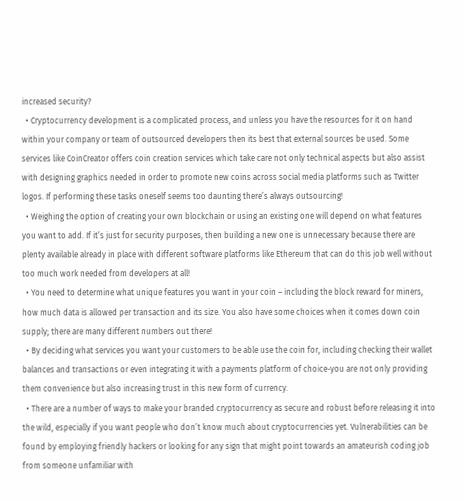increased security?
  • Cryptocurrency development is a complicated process, and unless you have the resources for it on hand within your company or team of outsourced developers then its best that external sources be used. Some services like CoinCreator offers coin creation services which take care not only technical aspects but also assist with designing graphics needed in order to promote new coins across social media platforms such as Twitter logos. If performing these tasks oneself seems too daunting there’s always outsourcing!
  • Weighing the option of creating your own blockchain or using an existing one will depend on what features you want to add. If it’s just for security purposes, then building a new one is unnecessary because there are plenty available already in place with different software platforms like Ethereum that can do this job well without too much work needed from developers at all!
  • You need to determine what unique features you want in your coin – including the block reward for miners, how much data is allowed per transaction and its size. You also have some choices when it comes down coin supply; there are many different numbers out there!
  • By deciding what services you want your customers to be able use the coin for, including checking their wallet balances and transactions or even integrating it with a payments platform of choice-you are not only providing them convenience but also increasing trust in this new form of currency.
  • There are a number of ways to make your branded cryptocurrency as secure and robust before releasing it into the wild, especially if you want people who don’t know much about cryptocurrencies yet. Vulnerabilities can be found by employing friendly hackers or looking for any sign that might point towards an amateurish coding job from someone unfamiliar with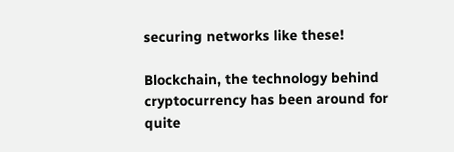securing networks like these!

Blockchain, the technology behind cryptocurrency has been around for quite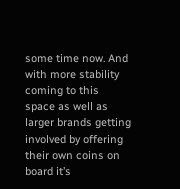some time now. And with more stability coming to this space as well as larger brands getting involved by offering their own coins on board it’s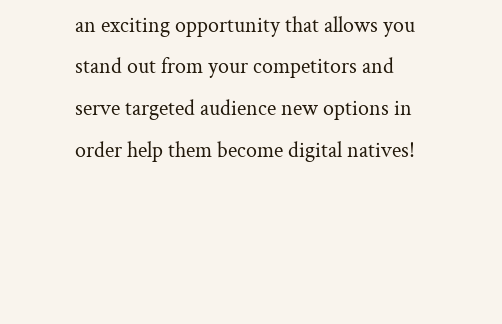an exciting opportunity that allows you stand out from your competitors and serve targeted audience new options in order help them become digital natives!